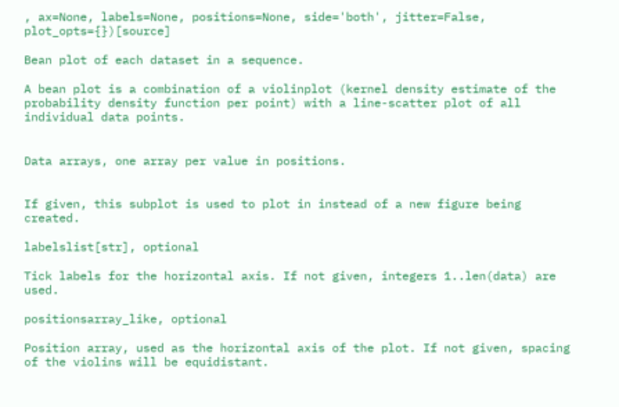, ax=None, labels=None, positions=None, side='both', jitter=False, plot_opts={})[source]

Bean plot of each dataset in a sequence.

A bean plot is a combination of a violinplot (kernel density estimate of the probability density function per point) with a line-scatter plot of all individual data points.


Data arrays, one array per value in positions.


If given, this subplot is used to plot in instead of a new figure being created.

labelslist[str], optional

Tick labels for the horizontal axis. If not given, integers 1..len(data) are used.

positionsarray_like, optional

Position array, used as the horizontal axis of the plot. If not given, spacing of the violins will be equidistant.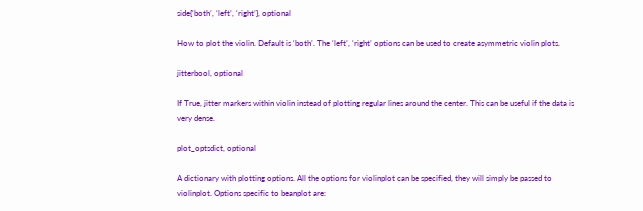side{‘both’, ‘left’, ‘right’}, optional

How to plot the violin. Default is ‘both’. The ‘left’, ‘right’ options can be used to create asymmetric violin plots.

jitterbool, optional

If True, jitter markers within violin instead of plotting regular lines around the center. This can be useful if the data is very dense.

plot_optsdict, optional

A dictionary with plotting options. All the options for violinplot can be specified, they will simply be passed to violinplot. Options specific to beanplot are: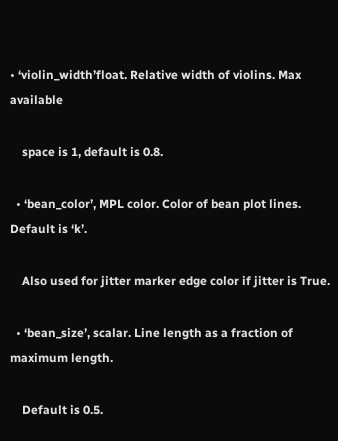• ‘violin_width’float. Relative width of violins. Max available

    space is 1, default is 0.8.

  • ‘bean_color’, MPL color. Color of bean plot lines. Default is ‘k’.

    Also used for jitter marker edge color if jitter is True.

  • ‘bean_size’, scalar. Line length as a fraction of maximum length.

    Default is 0.5.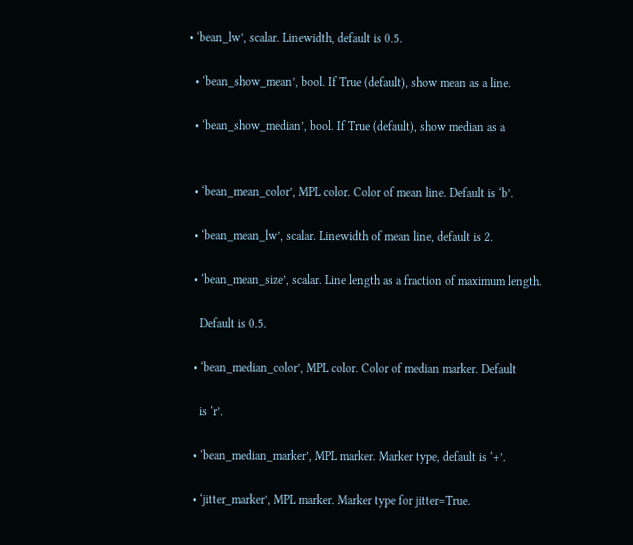• ‘bean_lw’, scalar. Linewidth, default is 0.5.

  • ‘bean_show_mean’, bool. If True (default), show mean as a line.

  • ‘bean_show_median’, bool. If True (default), show median as a


  • ‘bean_mean_color’, MPL color. Color of mean line. Default is ‘b’.

  • ‘bean_mean_lw’, scalar. Linewidth of mean line, default is 2.

  • ‘bean_mean_size’, scalar. Line length as a fraction of maximum length.

    Default is 0.5.

  • ‘bean_median_color’, MPL color. Color of median marker. Default

    is ‘r’.

  • ‘bean_median_marker’, MPL marker. Marker type, default is ‘+’.

  • ‘jitter_marker’, MPL marker. Marker type for jitter=True.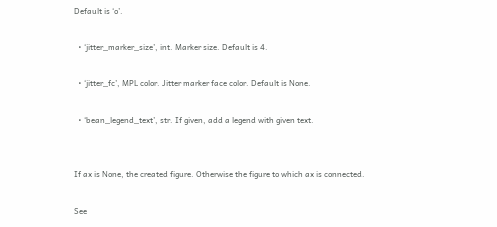Default is ‘o’.

  • ‘jitter_marker_size’, int. Marker size. Default is 4.

  • ‘jitter_fc’, MPL color. Jitter marker face color. Default is None.

  • ‘bean_legend_text’, str. If given, add a legend with given text.


If ax is None, the created figure. Otherwise the figure to which ax is connected.

See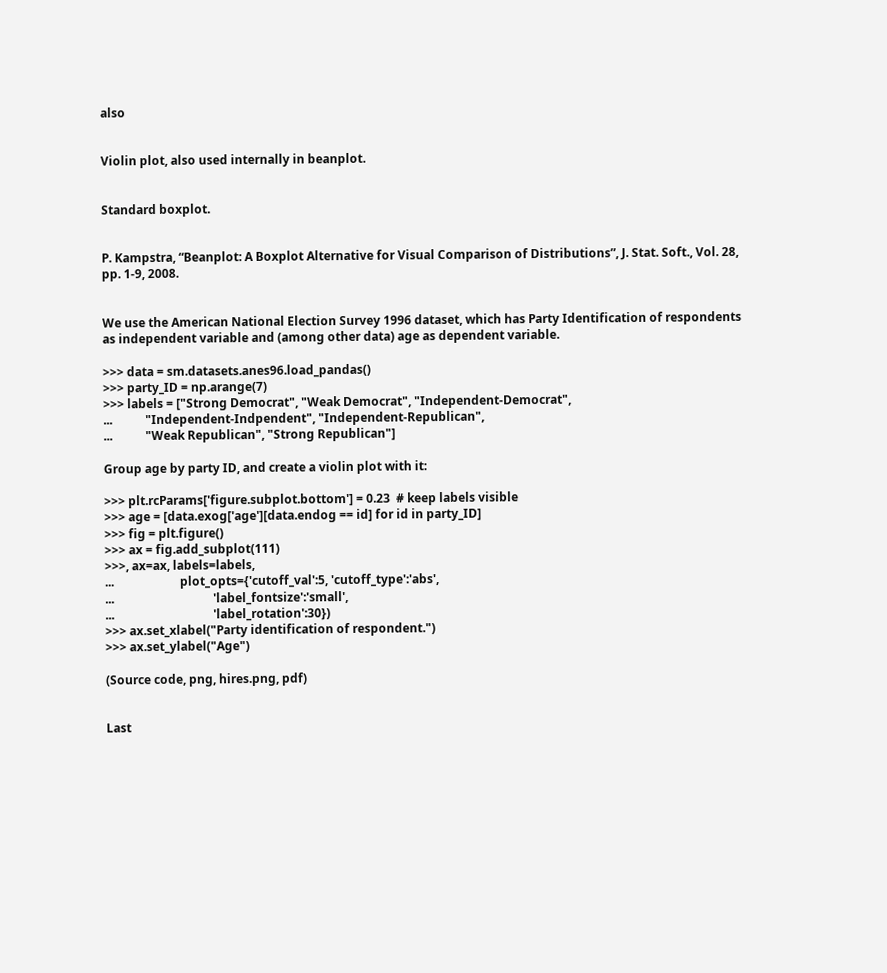also


Violin plot, also used internally in beanplot.


Standard boxplot.


P. Kampstra, “Beanplot: A Boxplot Alternative for Visual Comparison of Distributions”, J. Stat. Soft., Vol. 28, pp. 1-9, 2008.


We use the American National Election Survey 1996 dataset, which has Party Identification of respondents as independent variable and (among other data) age as dependent variable.

>>> data = sm.datasets.anes96.load_pandas()
>>> party_ID = np.arange(7)
>>> labels = ["Strong Democrat", "Weak Democrat", "Independent-Democrat",
...           "Independent-Indpendent", "Independent-Republican",
...           "Weak Republican", "Strong Republican"]

Group age by party ID, and create a violin plot with it:

>>> plt.rcParams['figure.subplot.bottom'] = 0.23  # keep labels visible
>>> age = [data.exog['age'][data.endog == id] for id in party_ID]
>>> fig = plt.figure()
>>> ax = fig.add_subplot(111)
>>>, ax=ax, labels=labels,
...                      plot_opts={'cutoff_val':5, 'cutoff_type':'abs',
...                                 'label_fontsize':'small',
...                                 'label_rotation':30})
>>> ax.set_xlabel("Party identification of respondent.")
>>> ax.set_ylabel("Age")

(Source code, png, hires.png, pdf)


Last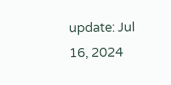update: Jul 16, 2024